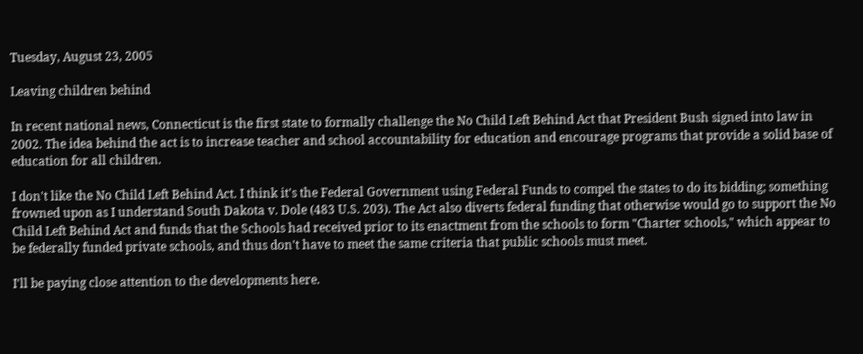Tuesday, August 23, 2005

Leaving children behind

In recent national news, Connecticut is the first state to formally challenge the No Child Left Behind Act that President Bush signed into law in 2002. The idea behind the act is to increase teacher and school accountability for education and encourage programs that provide a solid base of education for all children.

I don't like the No Child Left Behind Act. I think it's the Federal Government using Federal Funds to compel the states to do its bidding; something frowned upon as I understand South Dakota v. Dole (483 U.S. 203). The Act also diverts federal funding that otherwise would go to support the No Child Left Behind Act and funds that the Schools had received prior to its enactment from the schools to form "Charter schools," which appear to be federally funded private schools, and thus don't have to meet the same criteria that public schools must meet.

I'll be paying close attention to the developments here.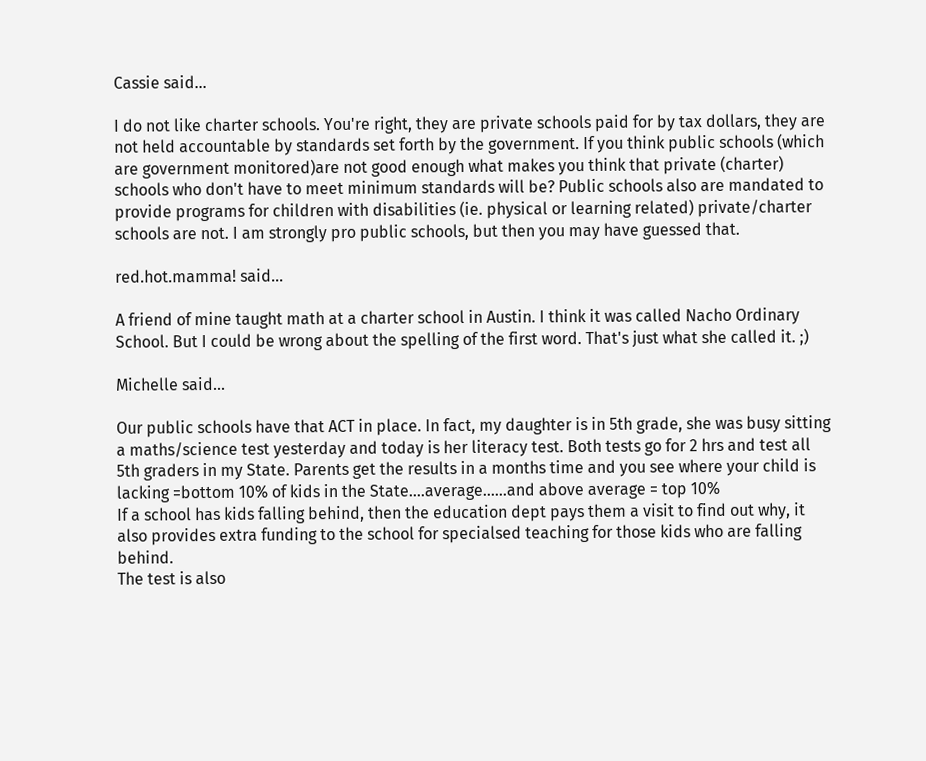Cassie said...

I do not like charter schools. You're right, they are private schools paid for by tax dollars, they are not held accountable by standards set forth by the government. If you think public schools (which are government monitored)are not good enough what makes you think that private (charter) schools who don't have to meet minimum standards will be? Public schools also are mandated to provide programs for children with disabilities (ie. physical or learning related) private/charter schools are not. I am strongly pro public schools, but then you may have guessed that.

red.hot.mamma! said...

A friend of mine taught math at a charter school in Austin. I think it was called Nacho Ordinary School. But I could be wrong about the spelling of the first word. That's just what she called it. ;)

Michelle said...

Our public schools have that ACT in place. In fact, my daughter is in 5th grade, she was busy sitting a maths/science test yesterday and today is her literacy test. Both tests go for 2 hrs and test all 5th graders in my State. Parents get the results in a months time and you see where your child is lacking =bottom 10% of kids in the State....average......and above average = top 10%
If a school has kids falling behind, then the education dept pays them a visit to find out why, it also provides extra funding to the school for specialsed teaching for those kids who are falling behind.
The test is also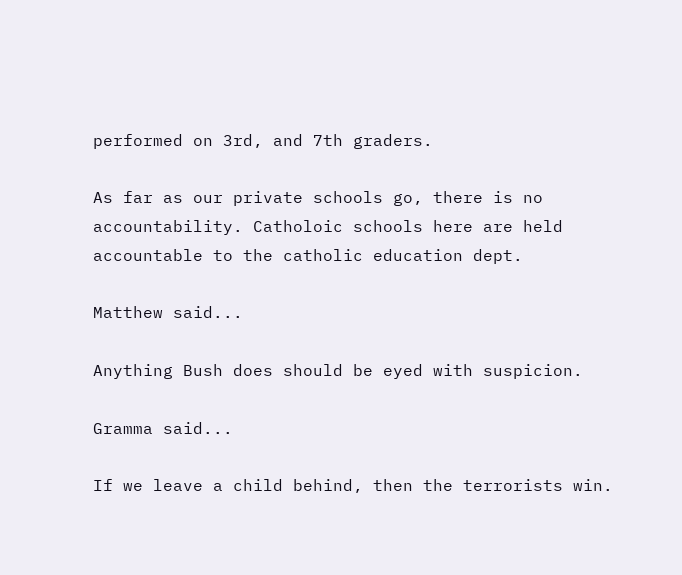performed on 3rd, and 7th graders.

As far as our private schools go, there is no accountability. Catholoic schools here are held accountable to the catholic education dept.

Matthew said...

Anything Bush does should be eyed with suspicion.

Gramma said...

If we leave a child behind, then the terrorists win.